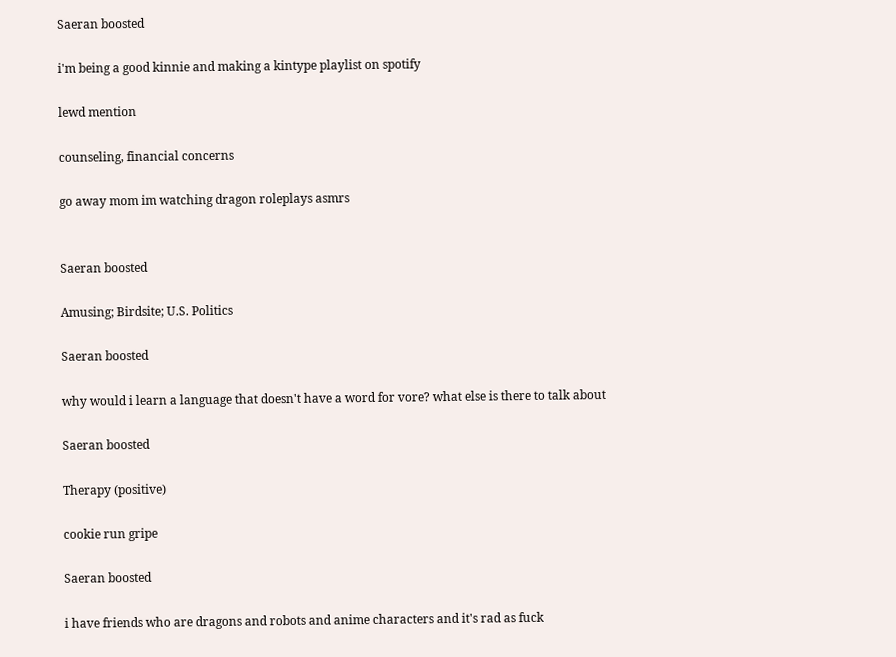Saeran boosted

i'm being a good kinnie and making a kintype playlist on spotify

lewd mention

counseling, financial concerns

go away mom im watching dragon roleplays asmrs


Saeran boosted

Amusing; Birdsite; U.S. Politics

Saeran boosted

why would i learn a language that doesn't have a word for vore? what else is there to talk about

Saeran boosted

Therapy (positive)

cookie run gripe

Saeran boosted

i have friends who are dragons and robots and anime characters and it's rad as fuck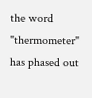the word "thermometer" has phased out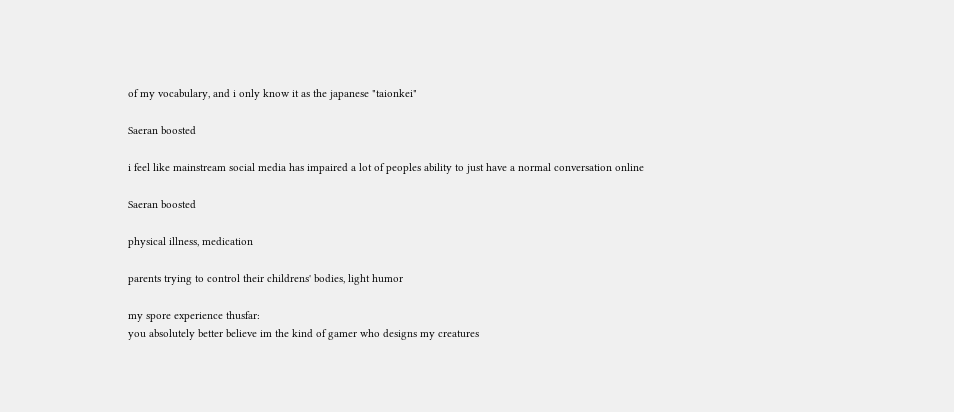of my vocabulary, and i only know it as the japanese "taionkei"

Saeran boosted

i feel like mainstream social media has impaired a lot of peoples ability to just have a normal conversation online

Saeran boosted

physical illness, medication

parents trying to control their childrens' bodies, light humor

my spore experience thusfar:
you absolutely better believe im the kind of gamer who designs my creatures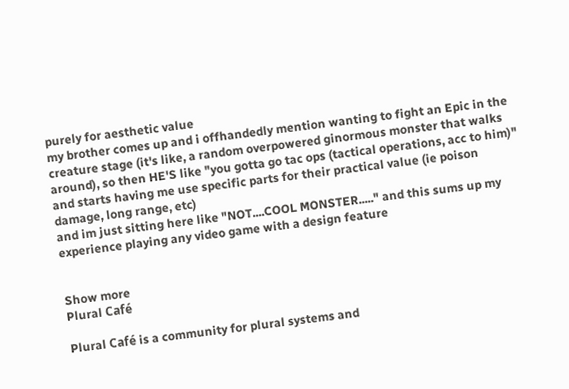purely for aesthetic value
my brother comes up and i offhandedly mention wanting to fight an Epic in the creature stage (it's like, a random overpowered ginormous monster that walks around), so then HE'S like "you gotta go tac ops (tactical operations, acc to him)" and starts having me use specific parts for their practical value (ie poison damage, long range, etc)
and im just sitting here like "NOT....COOL MONSTER....." and this sums up my experience playing any video game with a design feature


Show more
Plural Café

Plural Café is a community for plural systems and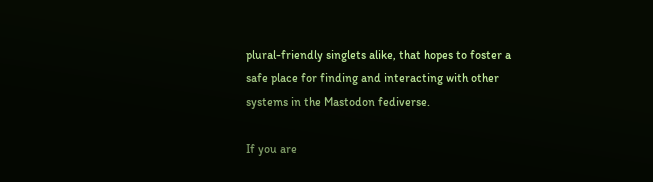plural-friendly singlets alike, that hopes to foster a safe place for finding and interacting with other systems in the Mastodon fediverse.

If you are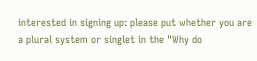interested in signing up: please put whether you are a plural system or singlet in the "Why do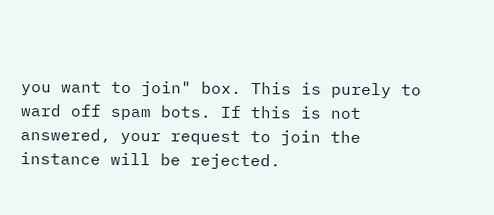you want to join" box. This is purely to ward off spam bots. If this is not answered, your request to join the instance will be rejected.